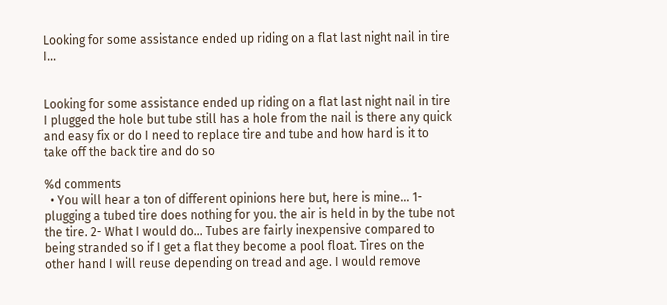Looking for some assistance ended up riding on a flat last night nail in tire I...


Looking for some assistance ended up riding on a flat last night nail in tire I plugged the hole but tube still has a hole from the nail is there any quick and easy fix or do I need to replace tire and tube and how hard is it to take off the back tire and do so

%d comments
  • You will hear a ton of different opinions here but, here is mine... 1- plugging a tubed tire does nothing for you. the air is held in by the tube not the tire. 2- What I would do... Tubes are fairly inexpensive compared to being stranded so if I get a flat they become a pool float. Tires on the other hand I will reuse depending on tread and age. I would remove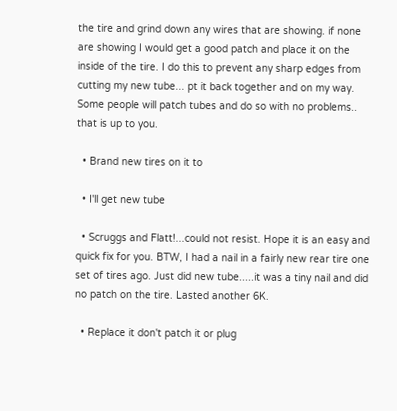the tire and grind down any wires that are showing. if none are showing I would get a good patch and place it on the inside of the tire. I do this to prevent any sharp edges from cutting my new tube... pt it back together and on my way. Some people will patch tubes and do so with no problems.. that is up to you.

  • Brand new tires on it to

  • I'll get new tube

  • Scruggs and Flatt!...could not resist. Hope it is an easy and quick fix for you. BTW, I had a nail in a fairly new rear tire one set of tires ago. Just did new tube.....it was a tiny nail and did no patch on the tire. Lasted another 6K.

  • Replace it don't patch it or plug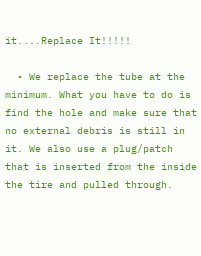it....Replace It!!!!!

  • We replace the tube at the minimum. What you have to do is find the hole and make sure that no external debris is still in it. We also use a plug/patch that is inserted from the inside the tire and pulled through.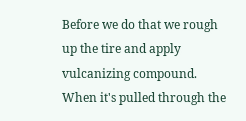Before we do that we rough up the tire and apply vulcanizing compound. When it's pulled through the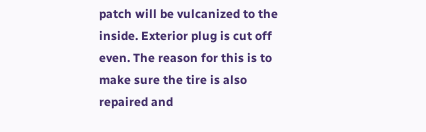patch will be vulcanized to the inside. Exterior plug is cut off even. The reason for this is to make sure the tire is also repaired and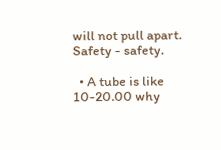will not pull apart. Safety - safety.

  • A tube is like 10-20.00 why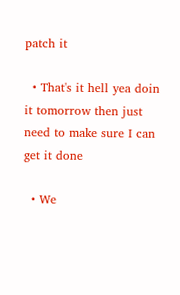patch it

  • That's it hell yea doin it tomorrow then just need to make sure I can get it done

  • We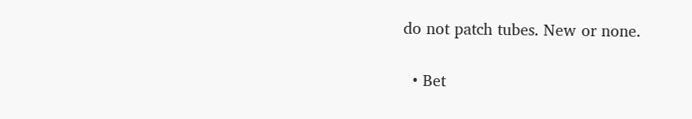do not patch tubes. New or none.

  • Bet